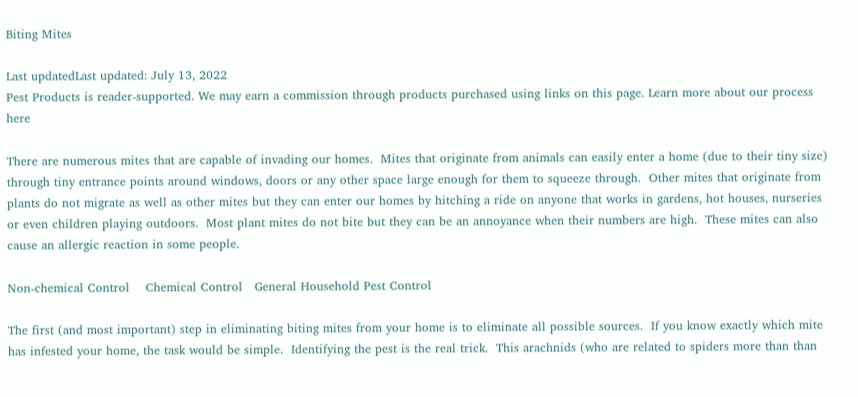Biting Mites

Last updatedLast updated: July 13, 2022
Pest Products is reader-supported. We may earn a commission through products purchased using links on this page. Learn more about our process here

There are numerous mites that are capable of invading our homes.  Mites that originate from animals can easily enter a home (due to their tiny size) through tiny entrance points around windows, doors or any other space large enough for them to squeeze through.  Other mites that originate from plants do not migrate as well as other mites but they can enter our homes by hitching a ride on anyone that works in gardens, hot houses, nurseries or even children playing outdoors.  Most plant mites do not bite but they can be an annoyance when their numbers are high.  These mites can also cause an allergic reaction in some people.

Non-chemical Control    Chemical Control   General Household Pest Control

The first (and most important) step in eliminating biting mites from your home is to eliminate all possible sources.  If you know exactly which mite has infested your home, the task would be simple.  Identifying the pest is the real trick.  This arachnids (who are related to spiders more than than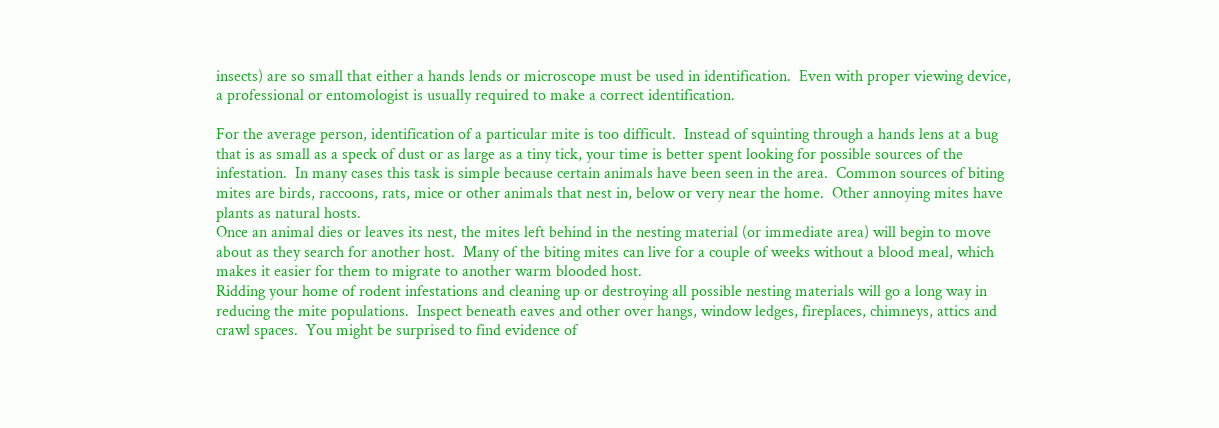insects) are so small that either a hands lends or microscope must be used in identification.  Even with proper viewing device, a professional or entomologist is usually required to make a correct identification.

For the average person, identification of a particular mite is too difficult.  Instead of squinting through a hands lens at a bug that is as small as a speck of dust or as large as a tiny tick, your time is better spent looking for possible sources of the infestation.  In many cases this task is simple because certain animals have been seen in the area.  Common sources of biting mites are birds, raccoons, rats, mice or other animals that nest in, below or very near the home.  Other annoying mites have plants as natural hosts.
Once an animal dies or leaves its nest, the mites left behind in the nesting material (or immediate area) will begin to move about as they search for another host.  Many of the biting mites can live for a couple of weeks without a blood meal, which makes it easier for them to migrate to another warm blooded host.
Ridding your home of rodent infestations and cleaning up or destroying all possible nesting materials will go a long way in reducing the mite populations.  Inspect beneath eaves and other over hangs, window ledges, fireplaces, chimneys, attics and crawl spaces.  You might be surprised to find evidence of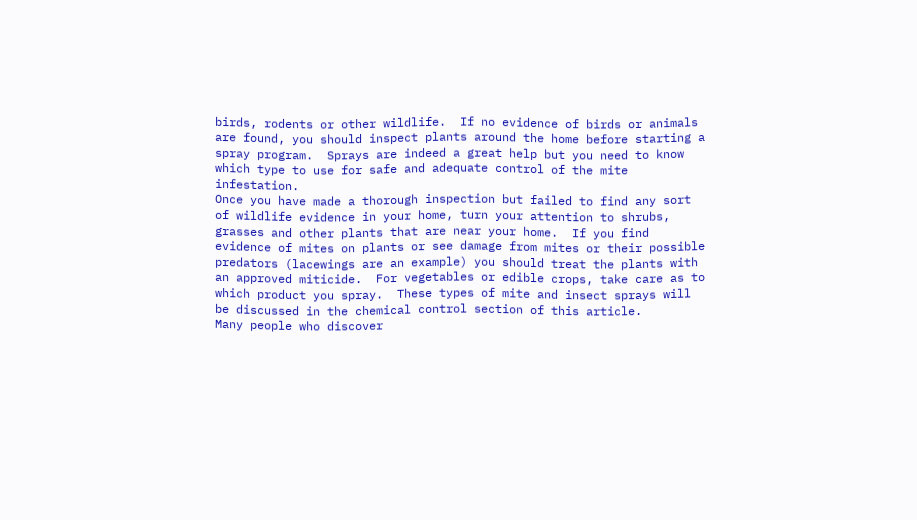birds, rodents or other wildlife.  If no evidence of birds or animals are found, you should inspect plants around the home before starting a spray program.  Sprays are indeed a great help but you need to know which type to use for safe and adequate control of the mite infestation.
Once you have made a thorough inspection but failed to find any sort of wildlife evidence in your home, turn your attention to shrubs, grasses and other plants that are near your home.  If you find evidence of mites on plants or see damage from mites or their possible predators (lacewings are an example) you should treat the plants with an approved miticide.  For vegetables or edible crops, take care as to which product you spray.  These types of mite and insect sprays will be discussed in the chemical control section of this article.
Many people who discover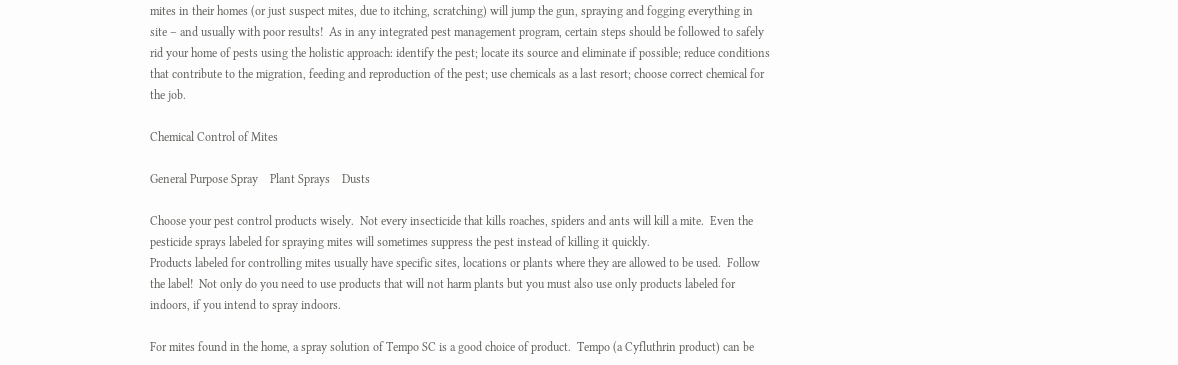mites in their homes (or just suspect mites, due to itching, scratching) will jump the gun, spraying and fogging everything in
site – and usually with poor results!  As in any integrated pest management program, certain steps should be followed to safely rid your home of pests using the holistic approach: identify the pest; locate its source and eliminate if possible; reduce conditions that contribute to the migration, feeding and reproduction of the pest; use chemicals as a last resort; choose correct chemical for the job.

Chemical Control of Mites

General Purpose Spray    Plant Sprays    Dusts

Choose your pest control products wisely.  Not every insecticide that kills roaches, spiders and ants will kill a mite.  Even the pesticide sprays labeled for spraying mites will sometimes suppress the pest instead of killing it quickly.
Products labeled for controlling mites usually have specific sites, locations or plants where they are allowed to be used.  Follow the label!  Not only do you need to use products that will not harm plants but you must also use only products labeled for indoors, if you intend to spray indoors.

For mites found in the home, a spray solution of Tempo SC is a good choice of product.  Tempo (a Cyfluthrin product) can be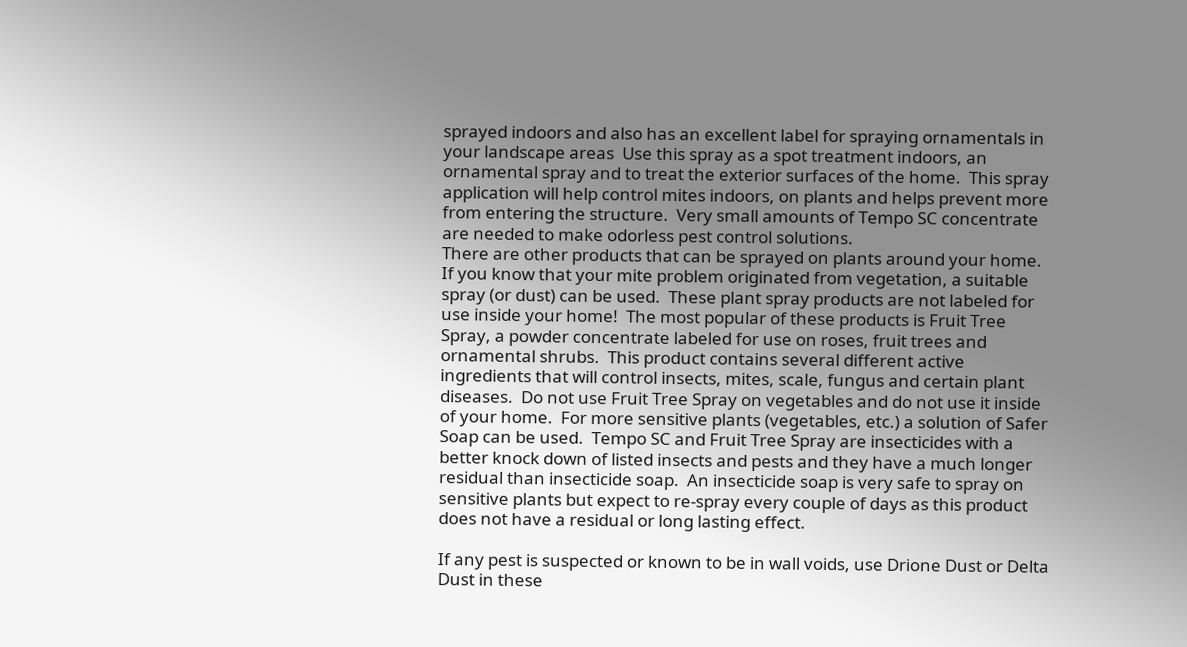sprayed indoors and also has an excellent label for spraying ornamentals in your landscape areas  Use this spray as a spot treatment indoors, an ornamental spray and to treat the exterior surfaces of the home.  This spray application will help control mites indoors, on plants and helps prevent more from entering the structure.  Very small amounts of Tempo SC concentrate are needed to make odorless pest control solutions.
There are other products that can be sprayed on plants around your home.  If you know that your mite problem originated from vegetation, a suitable spray (or dust) can be used.  These plant spray products are not labeled for use inside your home!  The most popular of these products is Fruit Tree Spray, a powder concentrate labeled for use on roses, fruit trees and ornamental shrubs.  This product contains several different active ingredients that will control insects, mites, scale, fungus and certain plant diseases.  Do not use Fruit Tree Spray on vegetables and do not use it inside of your home.  For more sensitive plants (vegetables, etc.) a solution of Safer Soap can be used.  Tempo SC and Fruit Tree Spray are insecticides with a better knock down of listed insects and pests and they have a much longer residual than insecticide soap.  An insecticide soap is very safe to spray on sensitive plants but expect to re-spray every couple of days as this product does not have a residual or long lasting effect.

If any pest is suspected or known to be in wall voids, use Drione Dust or Delta Dust in these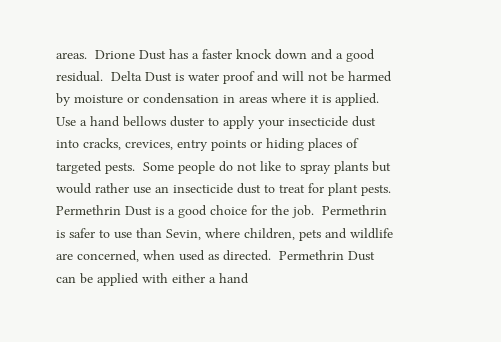areas.  Drione Dust has a faster knock down and a good residual.  Delta Dust is water proof and will not be harmed by moisture or condensation in areas where it is applied.  Use a hand bellows duster to apply your insecticide dust into cracks, crevices, entry points or hiding places of targeted pests.  Some people do not like to spray plants but would rather use an insecticide dust to treat for plant pests.  Permethrin Dust is a good choice for the job.  Permethrin is safer to use than Sevin, where children, pets and wildlife are concerned, when used as directed.  Permethrin Dust can be applied with either a hand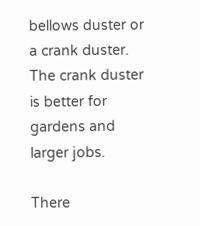bellows duster or a crank duster.  The crank duster is better for gardens and larger jobs.

There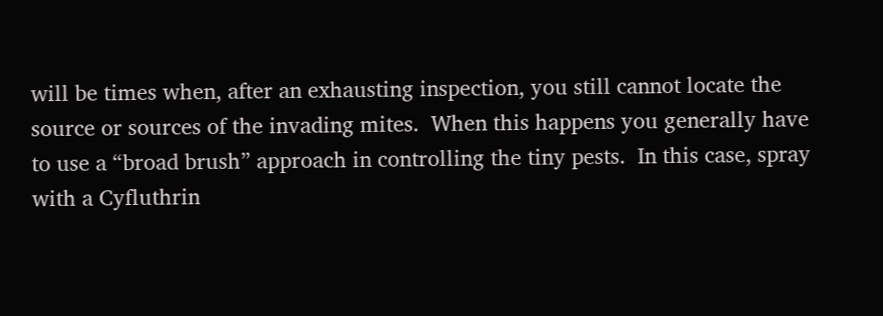will be times when, after an exhausting inspection, you still cannot locate the source or sources of the invading mites.  When this happens you generally have to use a “broad brush” approach in controlling the tiny pests.  In this case, spray with a Cyfluthrin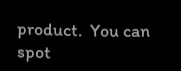product.  You can spot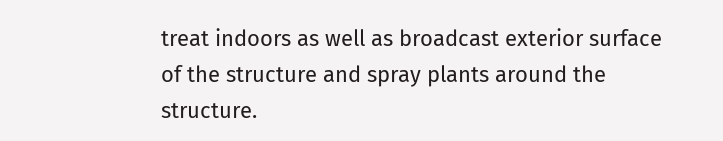treat indoors as well as broadcast exterior surface of the structure and spray plants around the structure.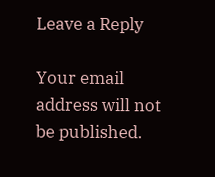Leave a Reply

Your email address will not be published.